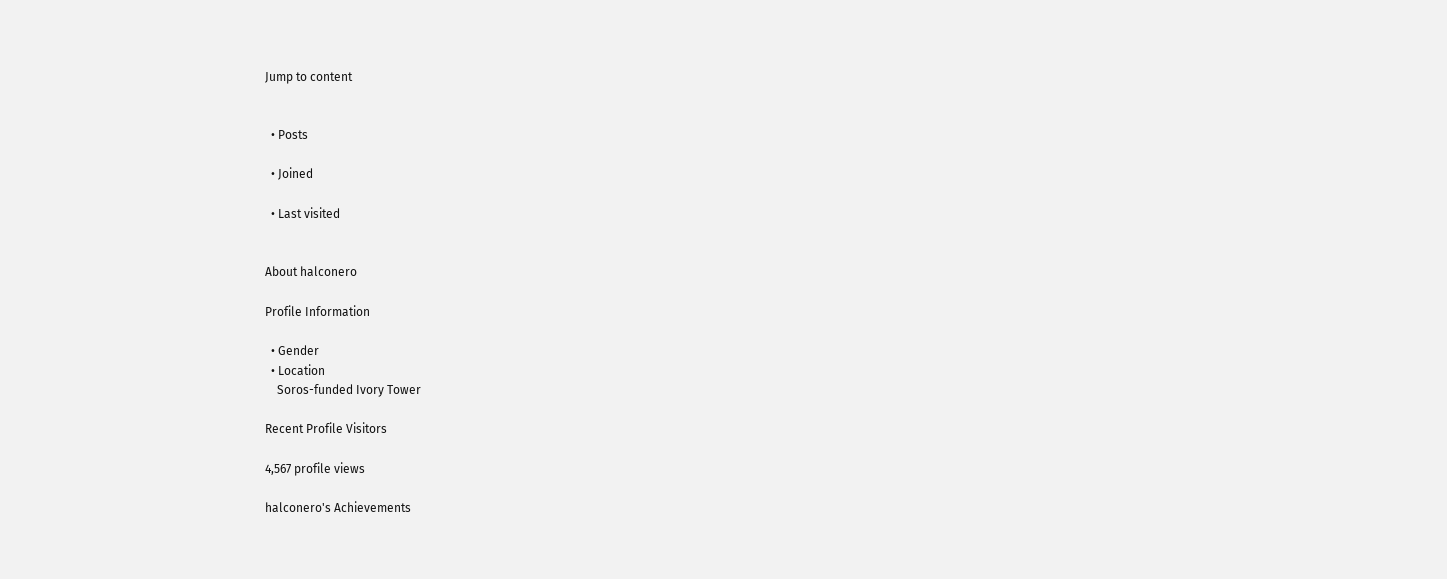Jump to content


  • Posts

  • Joined

  • Last visited


About halconero

Profile Information

  • Gender
  • Location
    Soros-funded Ivory Tower

Recent Profile Visitors

4,567 profile views

halconero's Achievements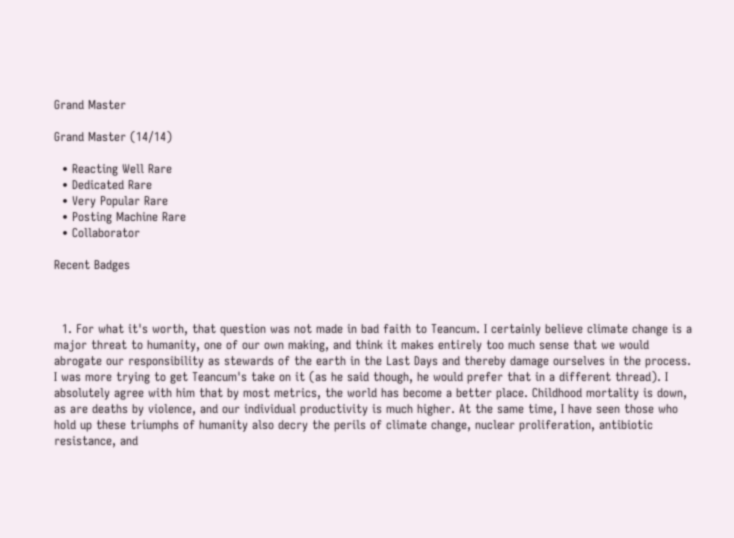Grand Master

Grand Master (14/14)

  • Reacting Well Rare
  • Dedicated Rare
  • Very Popular Rare
  • Posting Machine Rare
  • Collaborator

Recent Badges



  1. For what it's worth, that question was not made in bad faith to Teancum. I certainly believe climate change is a major threat to humanity, one of our own making, and think it makes entirely too much sense that we would abrogate our responsibility as stewards of the earth in the Last Days and thereby damage ourselves in the process. I was more trying to get Teancum's take on it (as he said though, he would prefer that in a different thread). I absolutely agree with him that by most metrics, the world has become a better place. Childhood mortality is down, as are deaths by violence, and our individual productivity is much higher. At the same time, I have seen those who hold up these triumphs of humanity also decry the perils of climate change, nuclear proliferation, antibiotic resistance, and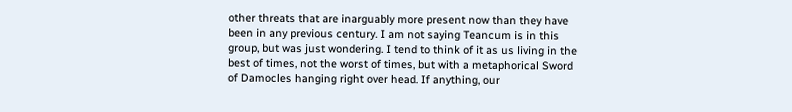other threats that are inarguably more present now than they have been in any previous century. I am not saying Teancum is in this group, but was just wondering. I tend to think of it as us living in the best of times, not the worst of times, but with a metaphorical Sword of Damocles hanging right over head. If anything, our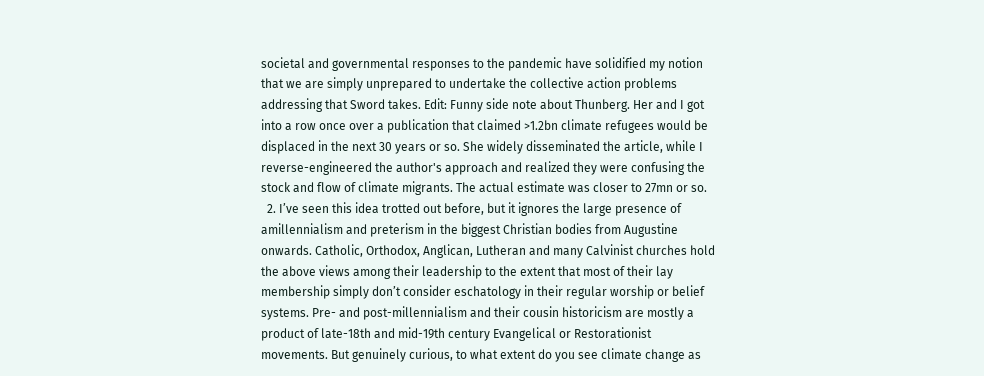societal and governmental responses to the pandemic have solidified my notion that we are simply unprepared to undertake the collective action problems addressing that Sword takes. Edit: Funny side note about Thunberg. Her and I got into a row once over a publication that claimed >1.2bn climate refugees would be displaced in the next 30 years or so. She widely disseminated the article, while I reverse-engineered the author's approach and realized they were confusing the stock and flow of climate migrants. The actual estimate was closer to 27mn or so.
  2. I’ve seen this idea trotted out before, but it ignores the large presence of amillennialism and preterism in the biggest Christian bodies from Augustine onwards. Catholic, Orthodox, Anglican, Lutheran and many Calvinist churches hold the above views among their leadership to the extent that most of their lay membership simply don’t consider eschatology in their regular worship or belief systems. Pre- and post-millennialism and their cousin historicism are mostly a product of late-18th and mid-19th century Evangelical or Restorationist movements. But genuinely curious, to what extent do you see climate change as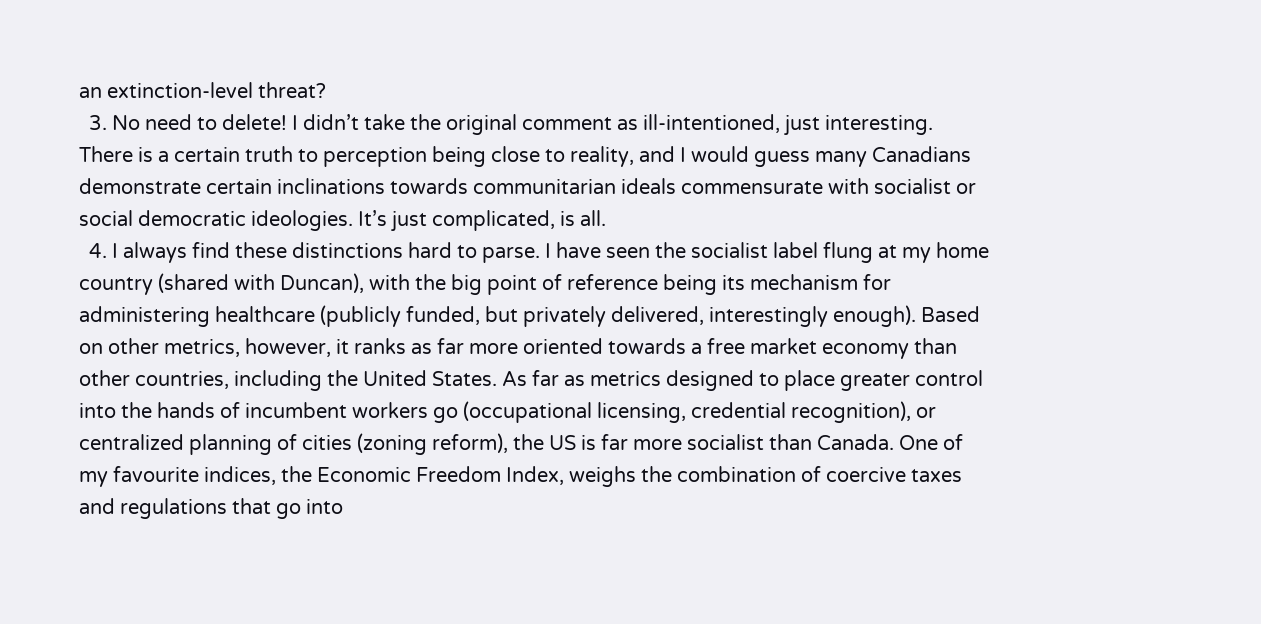an extinction-level threat?
  3. No need to delete! I didn’t take the original comment as ill-intentioned, just interesting. There is a certain truth to perception being close to reality, and I would guess many Canadians demonstrate certain inclinations towards communitarian ideals commensurate with socialist or social democratic ideologies. It’s just complicated, is all.
  4. I always find these distinctions hard to parse. I have seen the socialist label flung at my home country (shared with Duncan), with the big point of reference being its mechanism for administering healthcare (publicly funded, but privately delivered, interestingly enough). Based on other metrics, however, it ranks as far more oriented towards a free market economy than other countries, including the United States. As far as metrics designed to place greater control into the hands of incumbent workers go (occupational licensing, credential recognition), or centralized planning of cities (zoning reform), the US is far more socialist than Canada. One of my favourite indices, the Economic Freedom Index, weighs the combination of coercive taxes and regulations that go into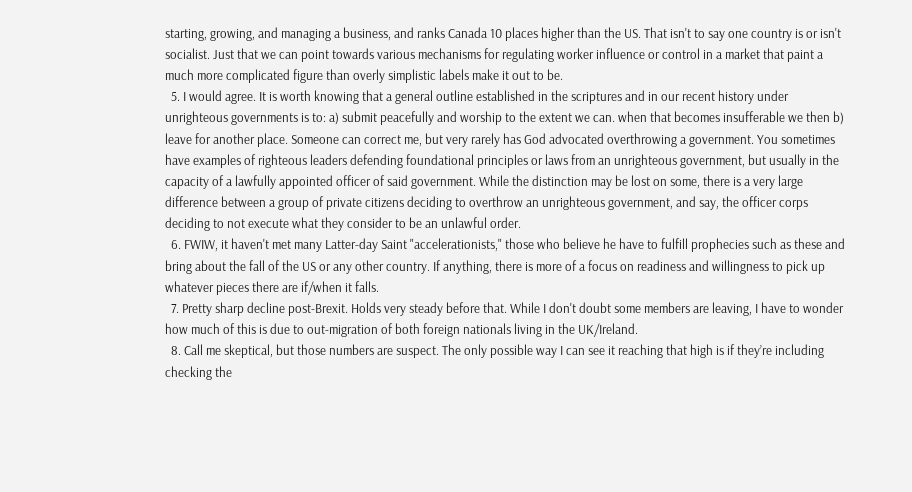starting, growing, and managing a business, and ranks Canada 10 places higher than the US. That isn't to say one country is or isn't socialist. Just that we can point towards various mechanisms for regulating worker influence or control in a market that paint a much more complicated figure than overly simplistic labels make it out to be.
  5. I would agree. It is worth knowing that a general outline established in the scriptures and in our recent history under unrighteous governments is to: a) submit peacefully and worship to the extent we can. when that becomes insufferable we then b) leave for another place. Someone can correct me, but very rarely has God advocated overthrowing a government. You sometimes have examples of righteous leaders defending foundational principles or laws from an unrighteous government, but usually in the capacity of a lawfully appointed officer of said government. While the distinction may be lost on some, there is a very large difference between a group of private citizens deciding to overthrow an unrighteous government, and say, the officer corps deciding to not execute what they consider to be an unlawful order.
  6. FWIW, it haven't met many Latter-day Saint "accelerationists," those who believe he have to fulfill prophecies such as these and bring about the fall of the US or any other country. If anything, there is more of a focus on readiness and willingness to pick up whatever pieces there are if/when it falls.
  7. Pretty sharp decline post-Brexit. Holds very steady before that. While I don't doubt some members are leaving, I have to wonder how much of this is due to out-migration of both foreign nationals living in the UK/Ireland.
  8. Call me skeptical, but those numbers are suspect. The only possible way I can see it reaching that high is if they’re including checking the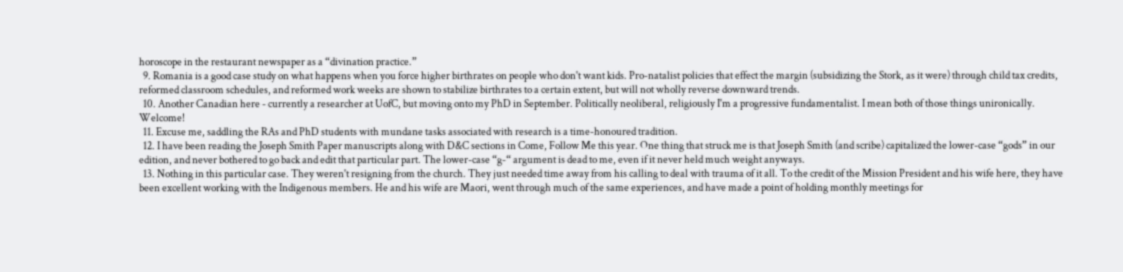horoscope in the restaurant newspaper as a “divination practice.”
  9. Romania is a good case study on what happens when you force higher birthrates on people who don't want kids. Pro-natalist policies that effect the margin (subsidizing the Stork, as it were) through child tax credits, reformed classroom schedules, and reformed work weeks are shown to stabilize birthrates to a certain extent, but will not wholly reverse downward trends.
  10. Another Canadian here - currently a researcher at UofC, but moving onto my PhD in September. Politically neoliberal, religiously I'm a progressive fundamentalist. I mean both of those things unironically. Welcome!
  11. Excuse me, saddling the RAs and PhD students with mundane tasks associated with research is a time-honoured tradition.
  12. I have been reading the Joseph Smith Paper manuscripts along with D&C sections in Come, Follow Me this year. One thing that struck me is that Joseph Smith (and scribe) capitalized the lower-case “gods” in our edition, and never bothered to go back and edit that particular part. The lower-case “g-“ argument is dead to me, even if it never held much weight anyways.
  13. Nothing in this particular case. They weren't resigning from the church. They just needed time away from his calling to deal with trauma of it all. To the credit of the Mission President and his wife here, they have been excellent working with the Indigenous members. He and his wife are Maori, went through much of the same experiences, and have made a point of holding monthly meetings for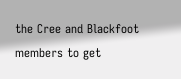the Cree and Blackfoot members to get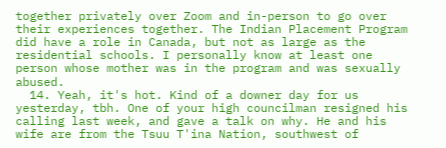together privately over Zoom and in-person to go over their experiences together. The Indian Placement Program did have a role in Canada, but not as large as the residential schools. I personally know at least one person whose mother was in the program and was sexually abused.
  14. Yeah, it's hot. Kind of a downer day for us yesterday, tbh. One of your high councilman resigned his calling last week, and gave a talk on why. He and his wife are from the Tsuu T'ina Nation, southwest of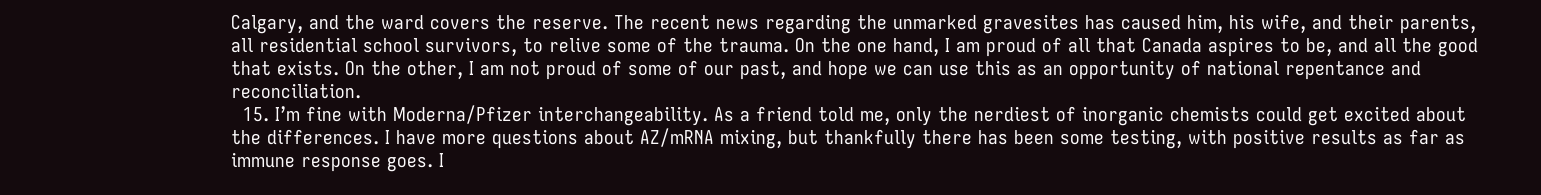Calgary, and the ward covers the reserve. The recent news regarding the unmarked gravesites has caused him, his wife, and their parents, all residential school survivors, to relive some of the trauma. On the one hand, I am proud of all that Canada aspires to be, and all the good that exists. On the other, I am not proud of some of our past, and hope we can use this as an opportunity of national repentance and reconciliation.
  15. I’m fine with Moderna/Pfizer interchangeability. As a friend told me, only the nerdiest of inorganic chemists could get excited about the differences. I have more questions about AZ/mRNA mixing, but thankfully there has been some testing, with positive results as far as immune response goes. I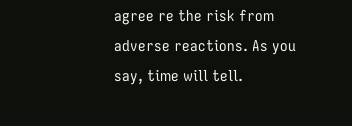agree re the risk from adverse reactions. As you say, time will tell.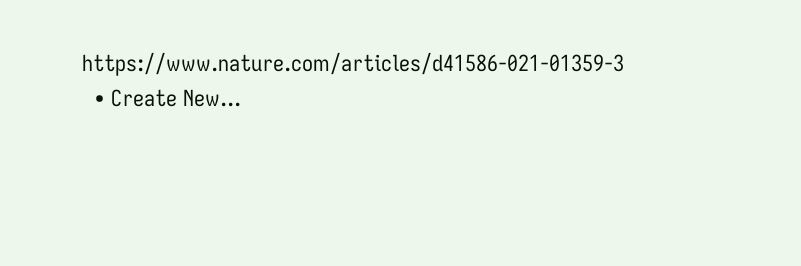https://www.nature.com/articles/d41586-021-01359-3
  • Create New...